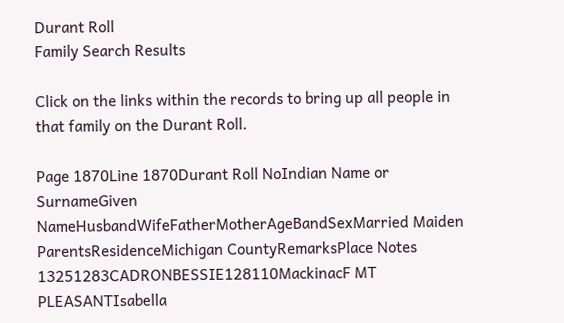Durant Roll
Family Search Results

Click on the links within the records to bring up all people in that family on the Durant Roll.

Page 1870Line 1870Durant Roll NoIndian Name or SurnameGiven NameHusbandWifeFatherMotherAgeBandSexMarried Maiden ParentsResidenceMichigan CountyRemarksPlace Notes
13251283CADRONBESSIE128110MackinacF MT PLEASANTIsabella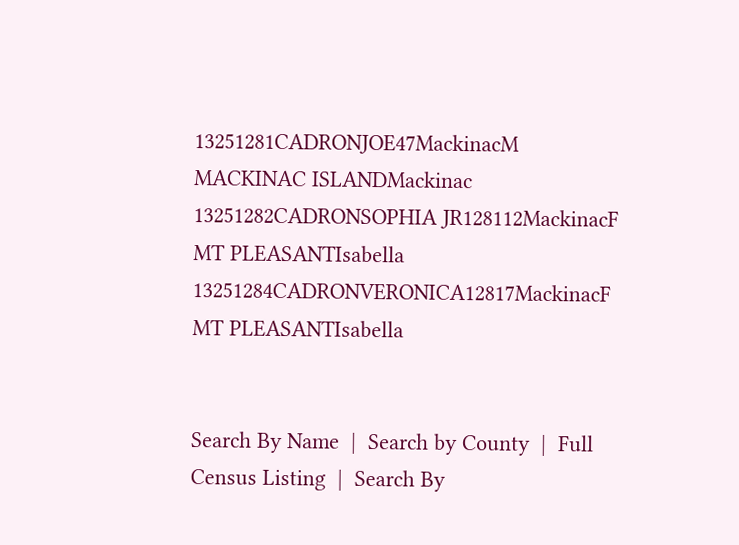13251281CADRONJOE47MackinacM MACKINAC ISLANDMackinac
13251282CADRONSOPHIA JR128112MackinacF MT PLEASANTIsabella
13251284CADRONVERONICA12817MackinacF MT PLEASANTIsabella


Search By Name  |  Search by County  |  Full Census Listing  |  Search By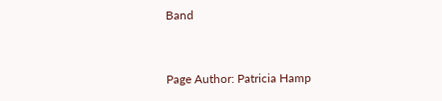Band


Page Author: Patricia Hamp